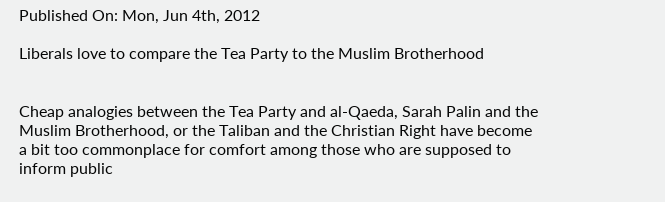Published On: Mon, Jun 4th, 2012

Liberals love to compare the Tea Party to the Muslim Brotherhood


Cheap analogies between the Tea Party and al-Qaeda, Sarah Palin and the Muslim Brotherhood, or the Taliban and the Christian Right have become a bit too commonplace for comfort among those who are supposed to inform public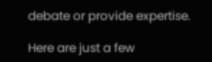debate or provide expertise.

Here are just a few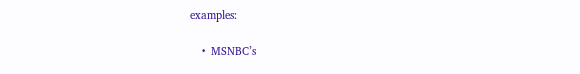examples:

    •  MSNBC’s